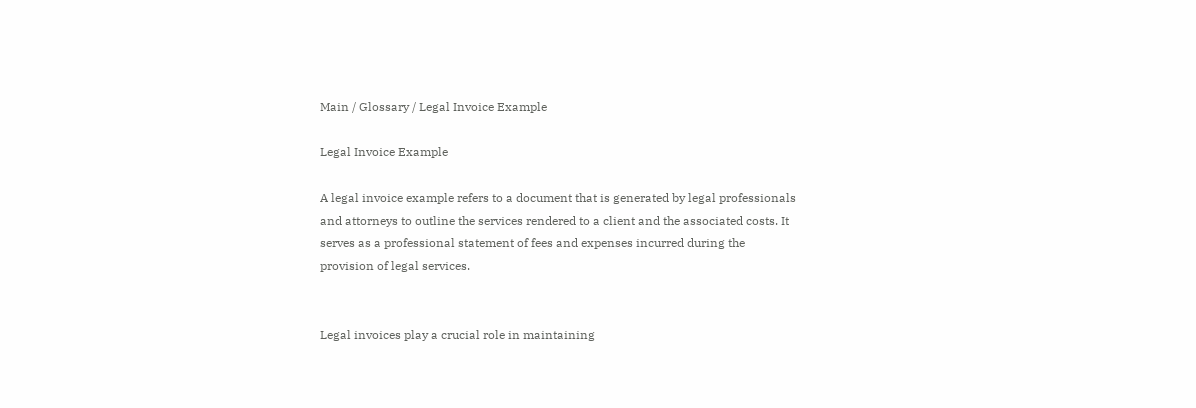Main / Glossary / Legal Invoice Example

Legal Invoice Example

A legal invoice example refers to a document that is generated by legal professionals and attorneys to outline the services rendered to a client and the associated costs. It serves as a professional statement of fees and expenses incurred during the provision of legal services.


Legal invoices play a crucial role in maintaining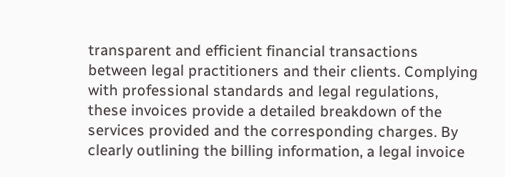transparent and efficient financial transactions between legal practitioners and their clients. Complying with professional standards and legal regulations, these invoices provide a detailed breakdown of the services provided and the corresponding charges. By clearly outlining the billing information, a legal invoice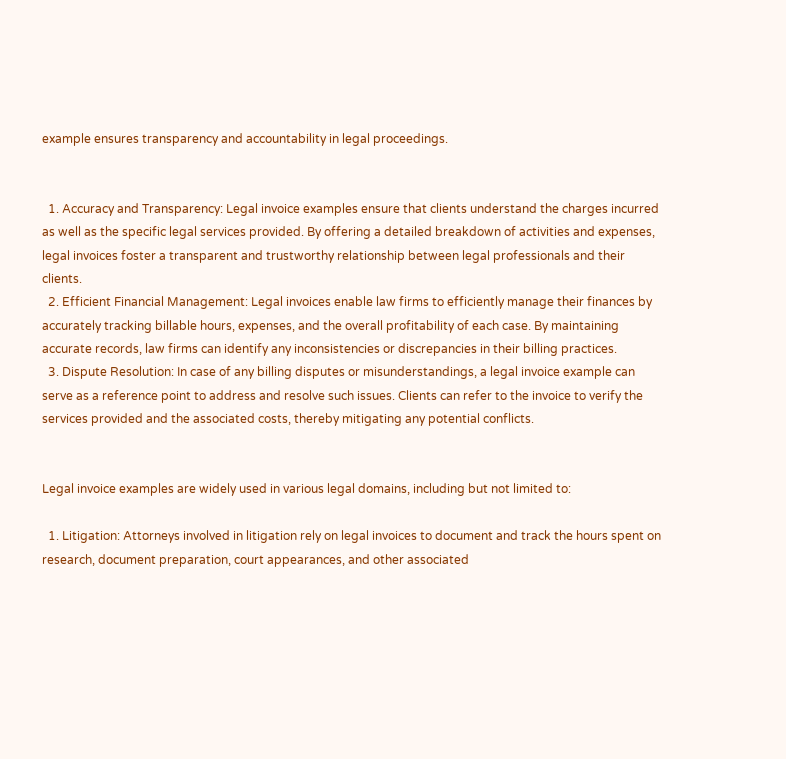example ensures transparency and accountability in legal proceedings.


  1. Accuracy and Transparency: Legal invoice examples ensure that clients understand the charges incurred as well as the specific legal services provided. By offering a detailed breakdown of activities and expenses, legal invoices foster a transparent and trustworthy relationship between legal professionals and their clients.
  2. Efficient Financial Management: Legal invoices enable law firms to efficiently manage their finances by accurately tracking billable hours, expenses, and the overall profitability of each case. By maintaining accurate records, law firms can identify any inconsistencies or discrepancies in their billing practices.
  3. Dispute Resolution: In case of any billing disputes or misunderstandings, a legal invoice example can serve as a reference point to address and resolve such issues. Clients can refer to the invoice to verify the services provided and the associated costs, thereby mitigating any potential conflicts.


Legal invoice examples are widely used in various legal domains, including but not limited to:

  1. Litigation: Attorneys involved in litigation rely on legal invoices to document and track the hours spent on research, document preparation, court appearances, and other associated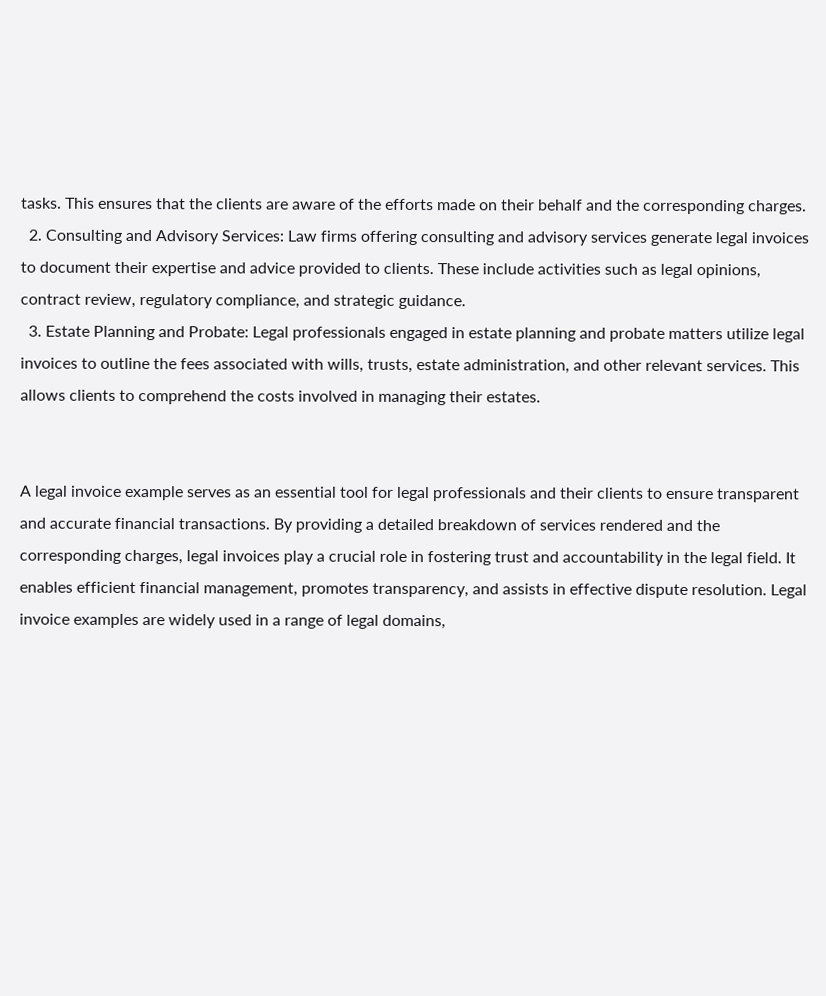tasks. This ensures that the clients are aware of the efforts made on their behalf and the corresponding charges.
  2. Consulting and Advisory Services: Law firms offering consulting and advisory services generate legal invoices to document their expertise and advice provided to clients. These include activities such as legal opinions, contract review, regulatory compliance, and strategic guidance.
  3. Estate Planning and Probate: Legal professionals engaged in estate planning and probate matters utilize legal invoices to outline the fees associated with wills, trusts, estate administration, and other relevant services. This allows clients to comprehend the costs involved in managing their estates.


A legal invoice example serves as an essential tool for legal professionals and their clients to ensure transparent and accurate financial transactions. By providing a detailed breakdown of services rendered and the corresponding charges, legal invoices play a crucial role in fostering trust and accountability in the legal field. It enables efficient financial management, promotes transparency, and assists in effective dispute resolution. Legal invoice examples are widely used in a range of legal domains,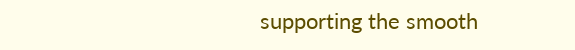supporting the smooth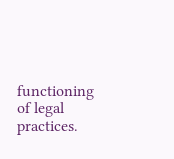functioning of legal practices.